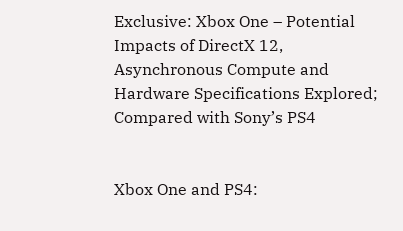Exclusive: Xbox One – Potential Impacts of DirectX 12, Asynchronous Compute and Hardware Specifications Explored; Compared with Sony’s PS4


Xbox One and PS4: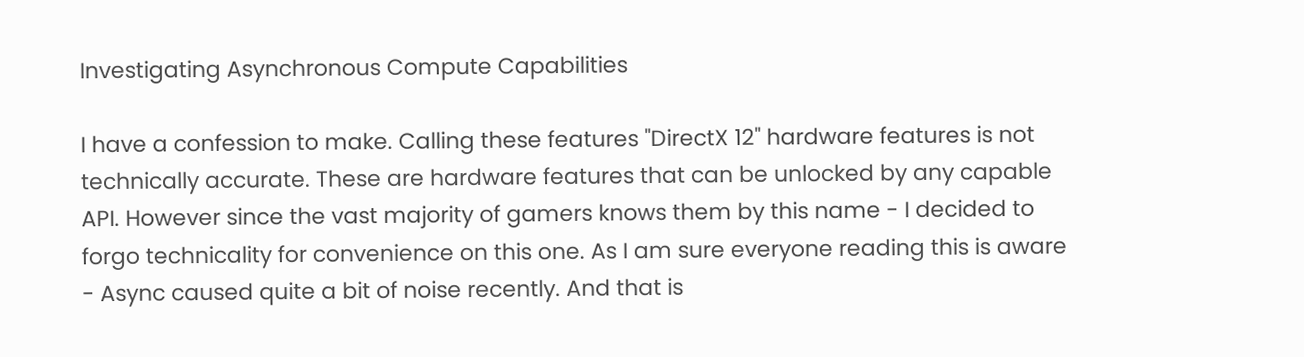Investigating Asynchronous Compute Capabilities

I have a confession to make. Calling these features "DirectX 12" hardware features is not technically accurate. These are hardware features that can be unlocked by any capable API. However since the vast majority of gamers knows them by this name - I decided to forgo technicality for convenience on this one. As I am sure everyone reading this is aware - Async caused quite a bit of noise recently. And that is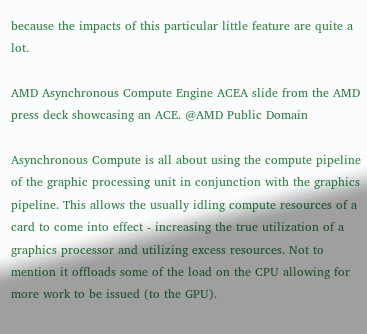because the impacts of this particular little feature are quite a lot.

AMD Asynchronous Compute Engine ACEA slide from the AMD press deck showcasing an ACE. @AMD Public Domain

Asynchronous Compute is all about using the compute pipeline of the graphic processing unit in conjunction with the graphics pipeline. This allows the usually idling compute resources of a card to come into effect - increasing the true utilization of a graphics processor and utilizing excess resources. Not to mention it offloads some of the load on the CPU allowing for more work to be issued (to the GPU).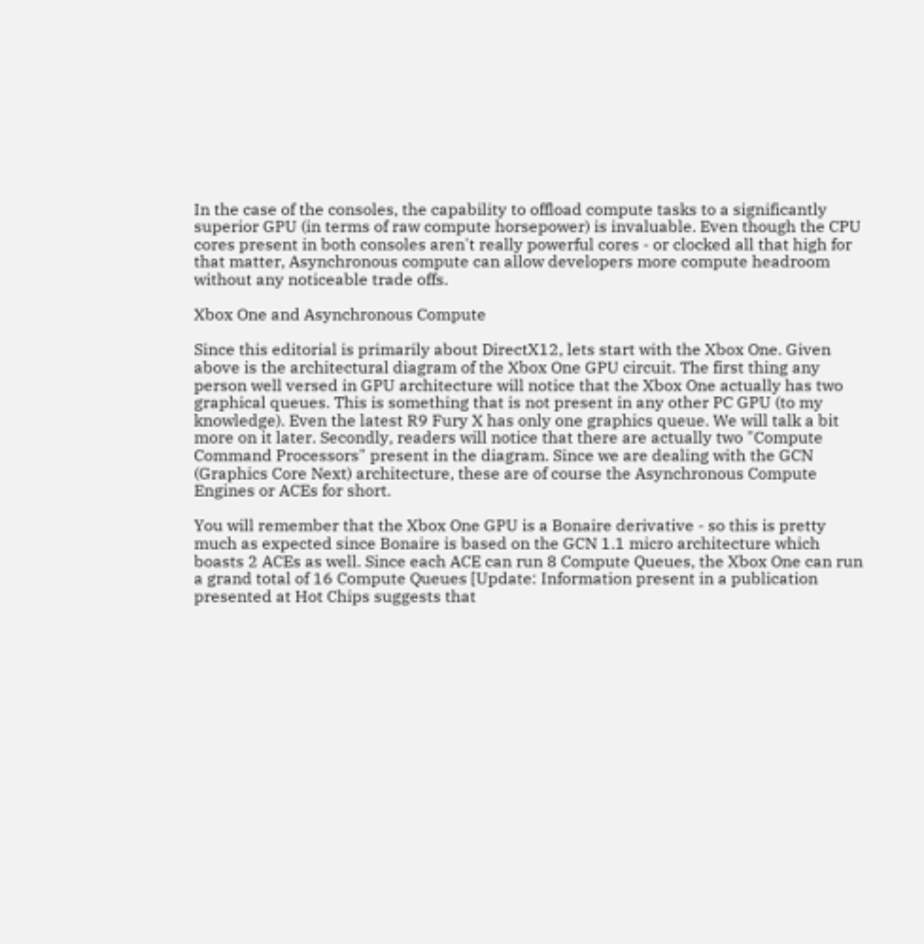In the case of the consoles, the capability to offload compute tasks to a significantly superior GPU (in terms of raw compute horsepower) is invaluable. Even though the CPU cores present in both consoles aren't really powerful cores - or clocked all that high for that matter, Asynchronous compute can allow developers more compute headroom without any noticeable trade offs.

Xbox One and Asynchronous Compute

Since this editorial is primarily about DirectX12, lets start with the Xbox One. Given above is the architectural diagram of the Xbox One GPU circuit. The first thing any person well versed in GPU architecture will notice that the Xbox One actually has two graphical queues. This is something that is not present in any other PC GPU (to my knowledge). Even the latest R9 Fury X has only one graphics queue. We will talk a bit more on it later. Secondly, readers will notice that there are actually two "Compute Command Processors" present in the diagram. Since we are dealing with the GCN (Graphics Core Next) architecture, these are of course the Asynchronous Compute Engines or ACEs for short.

You will remember that the Xbox One GPU is a Bonaire derivative - so this is pretty much as expected since Bonaire is based on the GCN 1.1 micro architecture which boasts 2 ACEs as well. Since each ACE can run 8 Compute Queues, the Xbox One can run a grand total of 16 Compute Queues [Update: Information present in a publication presented at Hot Chips suggests that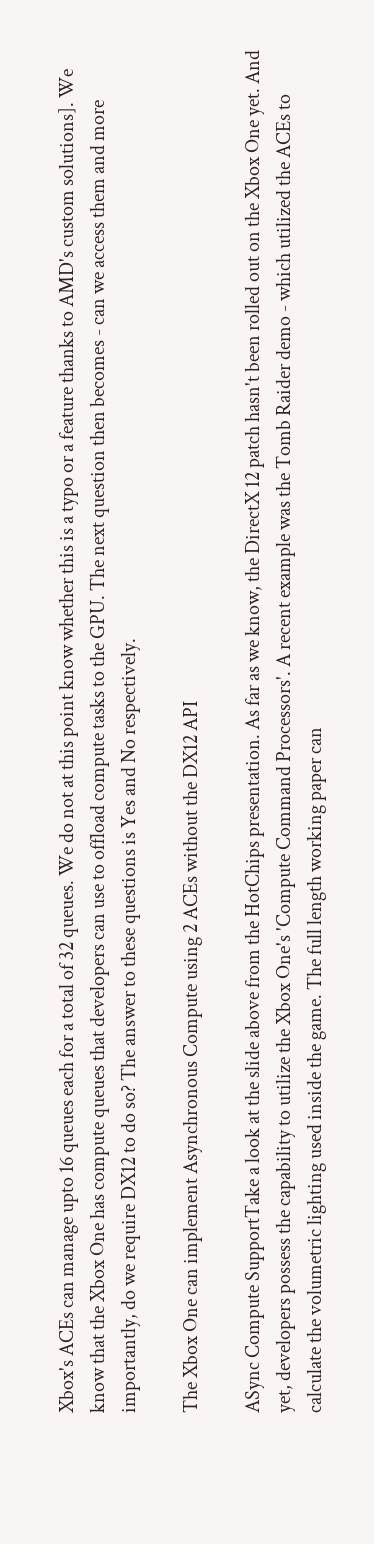Xbox's ACEs can manage upto 16 queues each for a total of 32 queues. We do not at this point know whether this is a typo or a feature thanks to AMD's custom solutions]. We know that the Xbox One has compute queues that developers can use to offload compute tasks to the GPU. The next question then becomes - can we access them and more importantly, do we require DX12 to do so? The answer to these questions is Yes and No respectively.

The Xbox One can implement Asynchronous Compute using 2 ACEs without the DX12 API

ASync Compute SupportTake a look at the slide above from the HotChips presentation. As far as we know, the DirectX 12 patch hasn't been rolled out on the Xbox One yet. And yet, developers possess the capability to utilize the Xbox One's 'Compute Command Processors'. A recent example was the Tomb Raider demo - which utilized the ACEs to calculate the volumetric lighting used inside the game. The full length working paper can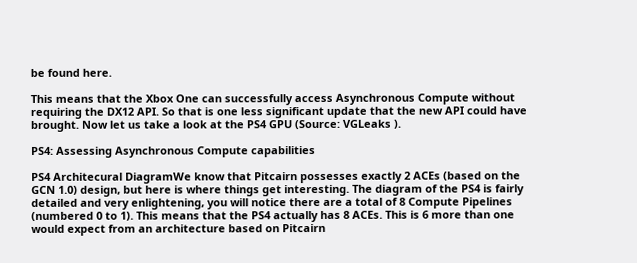be found here.

This means that the Xbox One can successfully access Asynchronous Compute without requiring the DX12 API. So that is one less significant update that the new API could have brought. Now let us take a look at the PS4 GPU (Source: VGLeaks ).

PS4: Assessing Asynchronous Compute capabilities

PS4 Architecural DiagramWe know that Pitcairn possesses exactly 2 ACEs (based on the GCN 1.0) design, but here is where things get interesting. The diagram of the PS4 is fairly detailed and very enlightening, you will notice there are a total of 8 Compute Pipelines (numbered 0 to 1). This means that the PS4 actually has 8 ACEs. This is 6 more than one would expect from an architecture based on Pitcairn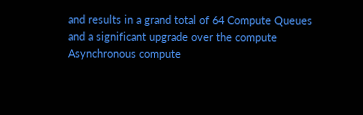and results in a grand total of 64 Compute Queues and a significant upgrade over the compute Asynchronous compute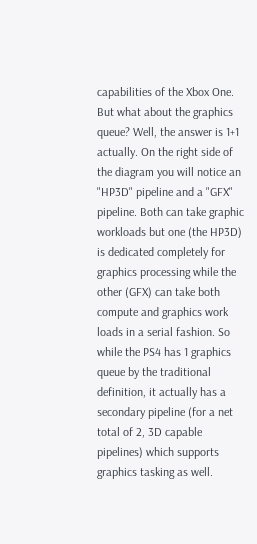capabilities of the Xbox One. But what about the graphics queue? Well, the answer is 1+1 actually. On the right side of the diagram you will notice an "HP3D" pipeline and a "GFX" pipeline. Both can take graphic workloads but one (the HP3D) is dedicated completely for graphics processing while the other (GFX) can take both compute and graphics work loads in a serial fashion. So while the PS4 has 1 graphics queue by the traditional definition, it actually has a secondary pipeline (for a net total of 2, 3D capable pipelines) which supports graphics tasking as well.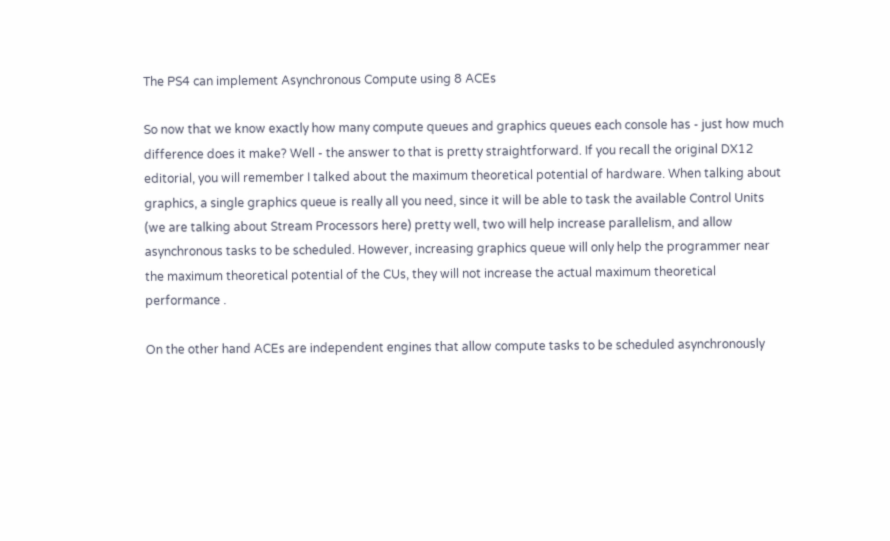The PS4 can implement Asynchronous Compute using 8 ACEs

So now that we know exactly how many compute queues and graphics queues each console has - just how much difference does it make? Well - the answer to that is pretty straightforward. If you recall the original DX12 editorial, you will remember I talked about the maximum theoretical potential of hardware. When talking about graphics, a single graphics queue is really all you need, since it will be able to task the available Control Units (we are talking about Stream Processors here) pretty well, two will help increase parallelism, and allow asynchronous tasks to be scheduled. However, increasing graphics queue will only help the programmer near the maximum theoretical potential of the CUs, they will not increase the actual maximum theoretical performance .

On the other hand ACEs are independent engines that allow compute tasks to be scheduled asynchronously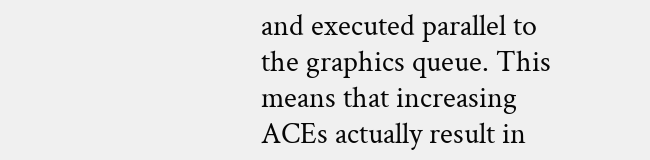and executed parallel to the graphics queue. This means that increasing ACEs actually result in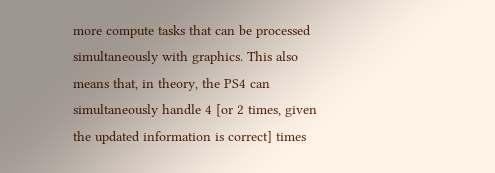more compute tasks that can be processed simultaneously with graphics. This also means that, in theory, the PS4 can simultaneously handle 4 [or 2 times, given the updated information is correct] times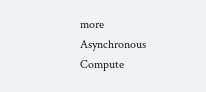more Asynchronous Compute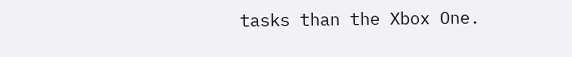tasks than the Xbox One.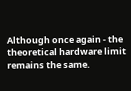Although once again - the theoretical hardware limit remains the same.